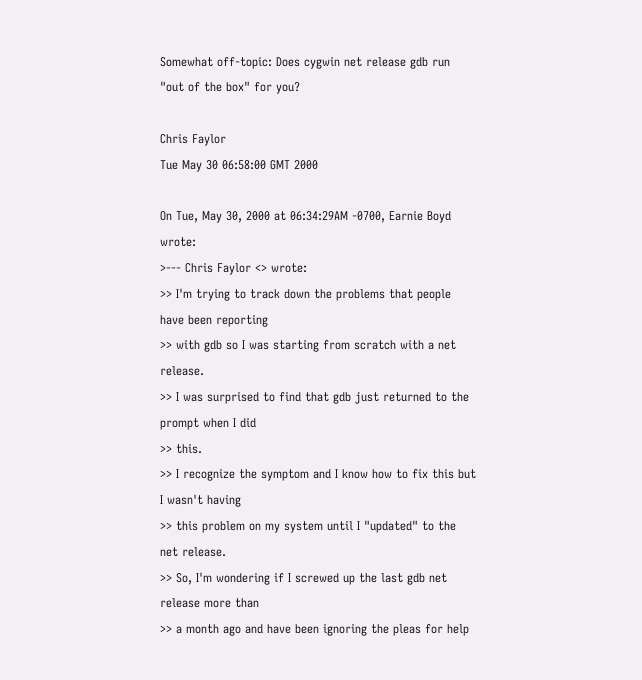Somewhat off-topic: Does cygwin net release gdb run "out of the box" for you?

Chris Faylor
Tue May 30 06:58:00 GMT 2000

On Tue, May 30, 2000 at 06:34:29AM -0700, Earnie Boyd wrote:
>--- Chris Faylor <> wrote:
>> I'm trying to track down the problems that people have been reporting
>> with gdb so I was starting from scratch with a net release.
>> I was surprised to find that gdb just returned to the prompt when I did
>> this.
>> I recognize the symptom and I know how to fix this but I wasn't having
>> this problem on my system until I "updated" to the net release.
>> So, I'm wondering if I screwed up the last gdb net release more than
>> a month ago and have been ignoring the pleas for help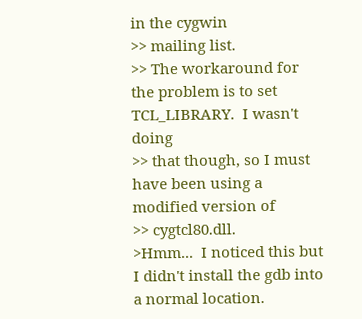in the cygwin
>> mailing list.
>> The workaround for the problem is to set TCL_LIBRARY.  I wasn't doing
>> that though, so I must have been using a modified version of
>> cygtcl80.dll.
>Hmm...  I noticed this but I didn't install the gdb into a normal location.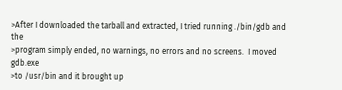>After I downloaded the tarball and extracted, I tried running ./bin/gdb and the
>program simply ended, no warnings, no errors and no screens.  I moved gdb.exe
>to /usr/bin and it brought up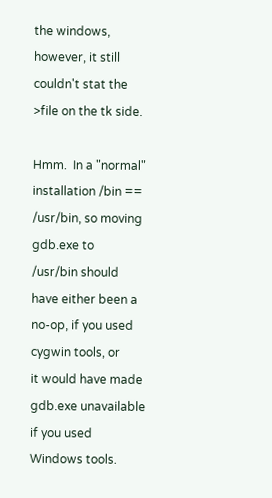the windows, however, it still couldn't stat the
>file on the tk side.

Hmm.  In a "normal" installation /bin == /usr/bin, so moving gdb.exe to
/usr/bin should have either been a no-op, if you used cygwin tools, or
it would have made gdb.exe unavailable if you used Windows tools.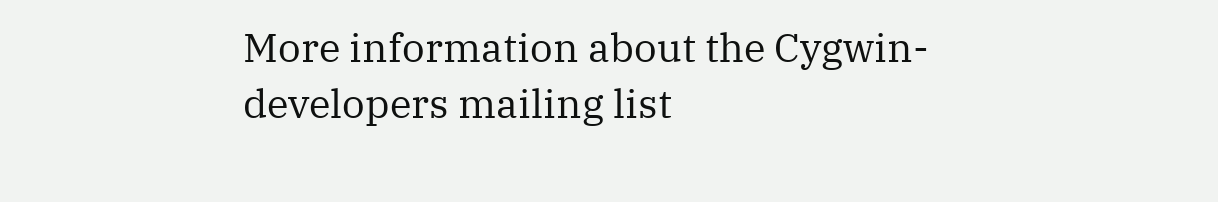More information about the Cygwin-developers mailing list